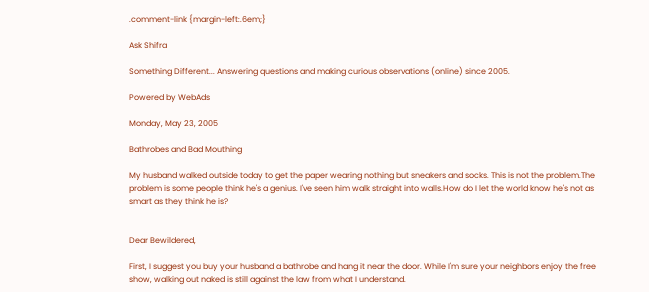.comment-link {margin-left:.6em;}

Ask Shifra

Something Different... Answering questions and making curious observations (online) since 2005.

Powered by WebAds

Monday, May 23, 2005

Bathrobes and Bad Mouthing

My husband walked outside today to get the paper wearing nothing but sneakers and socks. This is not the problem.The problem is some people think he's a genius. I've seen him walk straight into walls.How do I let the world know he's not as smart as they think he is?


Dear Bewildered,

First, I suggest you buy your husband a bathrobe and hang it near the door. While I'm sure your neighbors enjoy the free show, walking out naked is still against the law from what I understand.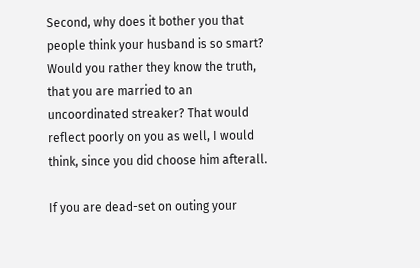Second, why does it bother you that people think your husband is so smart? Would you rather they know the truth, that you are married to an uncoordinated streaker? That would reflect poorly on you as well, I would think, since you did choose him afterall.

If you are dead-set on outing your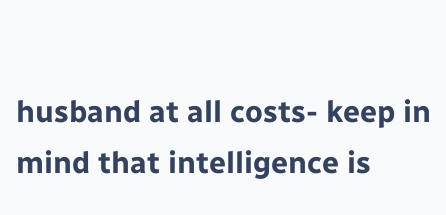husband at all costs- keep in mind that intelligence is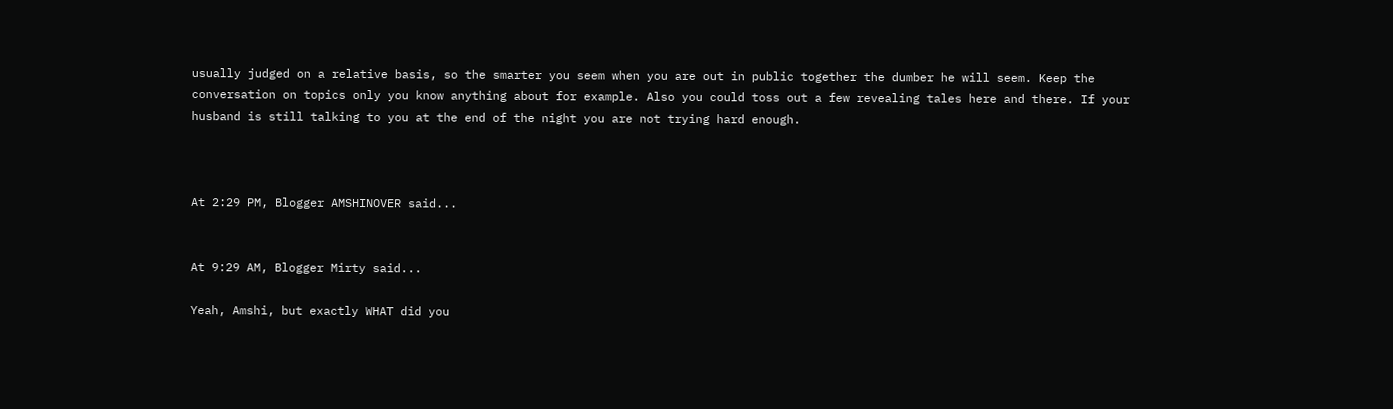usually judged on a relative basis, so the smarter you seem when you are out in public together the dumber he will seem. Keep the conversation on topics only you know anything about for example. Also you could toss out a few revealing tales here and there. If your husband is still talking to you at the end of the night you are not trying hard enough.



At 2:29 PM, Blogger AMSHINOVER said...


At 9:29 AM, Blogger Mirty said...

Yeah, Amshi, but exactly WHAT did you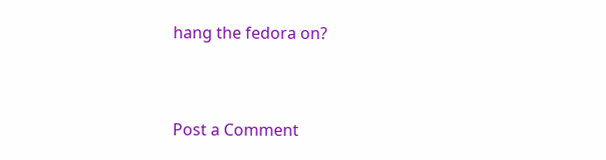hang the fedora on?


Post a Comment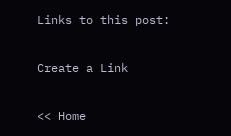Links to this post:

Create a Link

<< Home